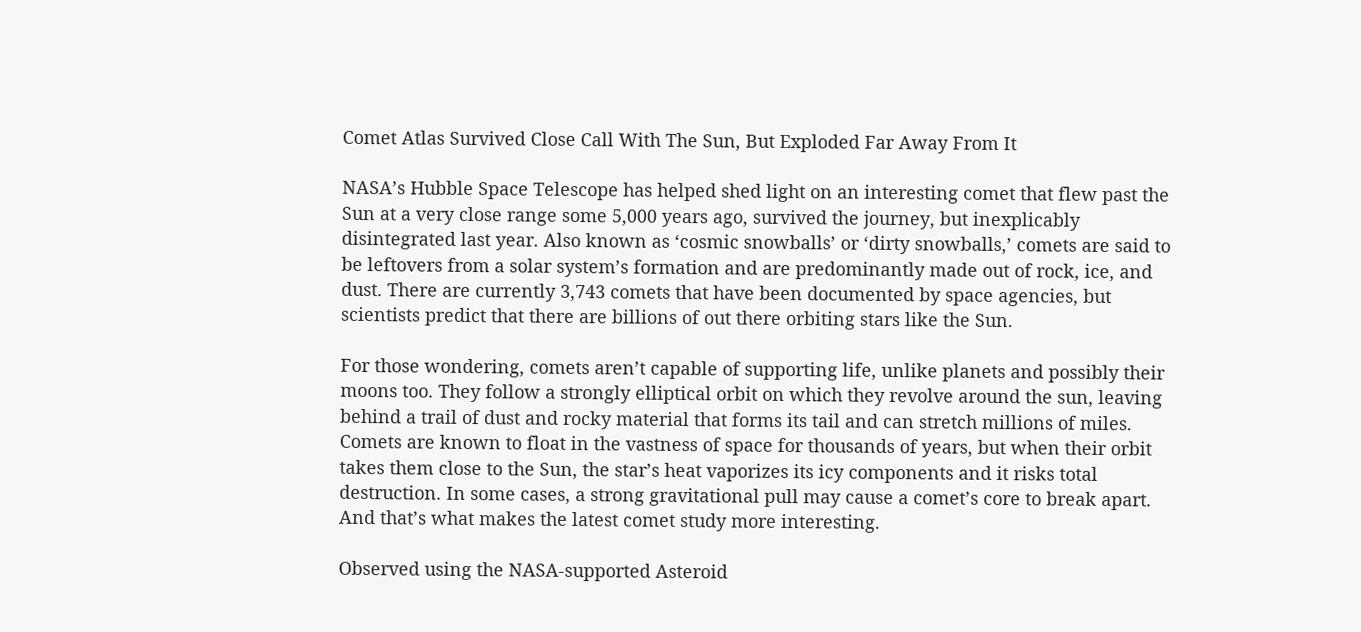Comet Atlas Survived Close Call With The Sun, But Exploded Far Away From It

NASA’s Hubble Space Telescope has helped shed light on an interesting comet that flew past the Sun at a very close range some 5,000 years ago, survived the journey, but inexplicably disintegrated last year. Also known as ‘cosmic snowballs’ or ‘dirty snowballs,’ comets are said to be leftovers from a solar system’s formation and are predominantly made out of rock, ice, and dust. There are currently 3,743 comets that have been documented by space agencies, but scientists predict that there are billions of out there orbiting stars like the Sun.

For those wondering, comets aren’t capable of supporting life, unlike planets and possibly their moons too. They follow a strongly elliptical orbit on which they revolve around the sun, leaving behind a trail of dust and rocky material that forms its tail and can stretch millions of miles. Comets are known to float in the vastness of space for thousands of years, but when their orbit takes them close to the Sun, the star’s heat vaporizes its icy components and it risks total destruction. In some cases, a strong gravitational pull may cause a comet’s core to break apart. And that’s what makes the latest comet study more interesting.

Observed using the NASA-supported Asteroid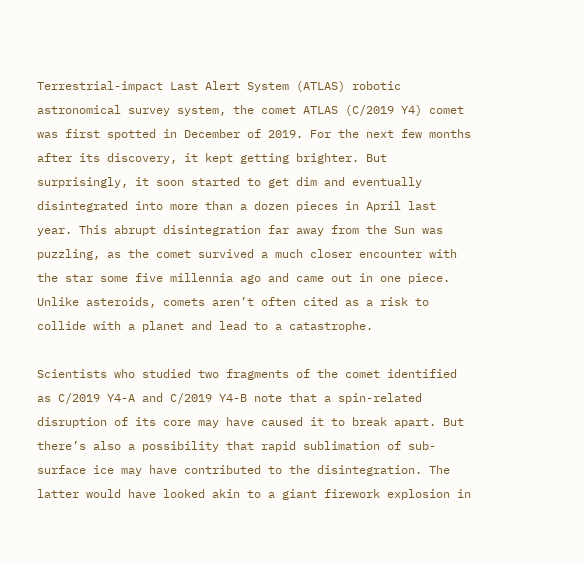Terrestrial-impact Last Alert System (ATLAS) robotic astronomical survey system, the comet ATLAS (C/2019 Y4) comet was first spotted in December of 2019. For the next few months after its discovery, it kept getting brighter. But surprisingly, it soon started to get dim and eventually disintegrated into more than a dozen pieces in April last year. This abrupt disintegration far away from the Sun was puzzling, as the comet survived a much closer encounter with the star some five millennia ago and came out in one piece. Unlike asteroids, comets aren’t often cited as a risk to collide with a planet and lead to a catastrophe.

Scientists who studied two fragments of the comet identified as C/2019 Y4-A and C/2019 Y4-B note that a spin-related disruption of its core may have caused it to break apart. But there’s also a possibility that rapid sublimation of sub-surface ice may have contributed to the disintegration. The latter would have looked akin to a giant firework explosion in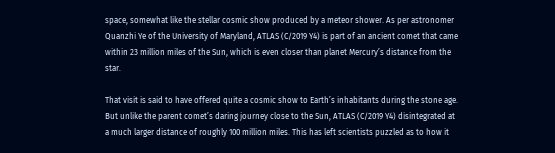space, somewhat like the stellar cosmic show produced by a meteor shower. As per astronomer Quanzhi Ye of the University of Maryland, ATLAS (C/2019 Y4) is part of an ancient comet that came within 23 million miles of the Sun, which is even closer than planet Mercury’s distance from the star.

That visit is said to have offered quite a cosmic show to Earth’s inhabitants during the stone age. But unlike the parent comet’s daring journey close to the Sun, ATLAS (C/2019 Y4) disintegrated at a much larger distance of roughly 100 million miles. This has left scientists puzzled as to how it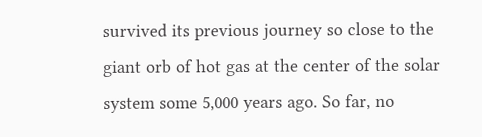survived its previous journey so close to the giant orb of hot gas at the center of the solar system some 5,000 years ago. So far, no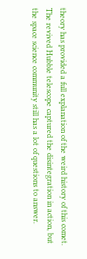theory has provided a full explanation of the weird history of this comet. The revived Hubble telescope captured the disintegration in action, but the space science community still has a lot of questions to answer.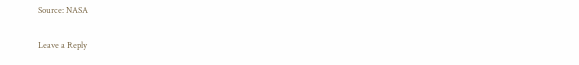Source: NASA


Leave a Reply